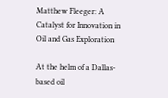Matthew Fleeger: A Catalyst for Innovation in Oil and Gas Exploration

At the helm of a Dallas-based oil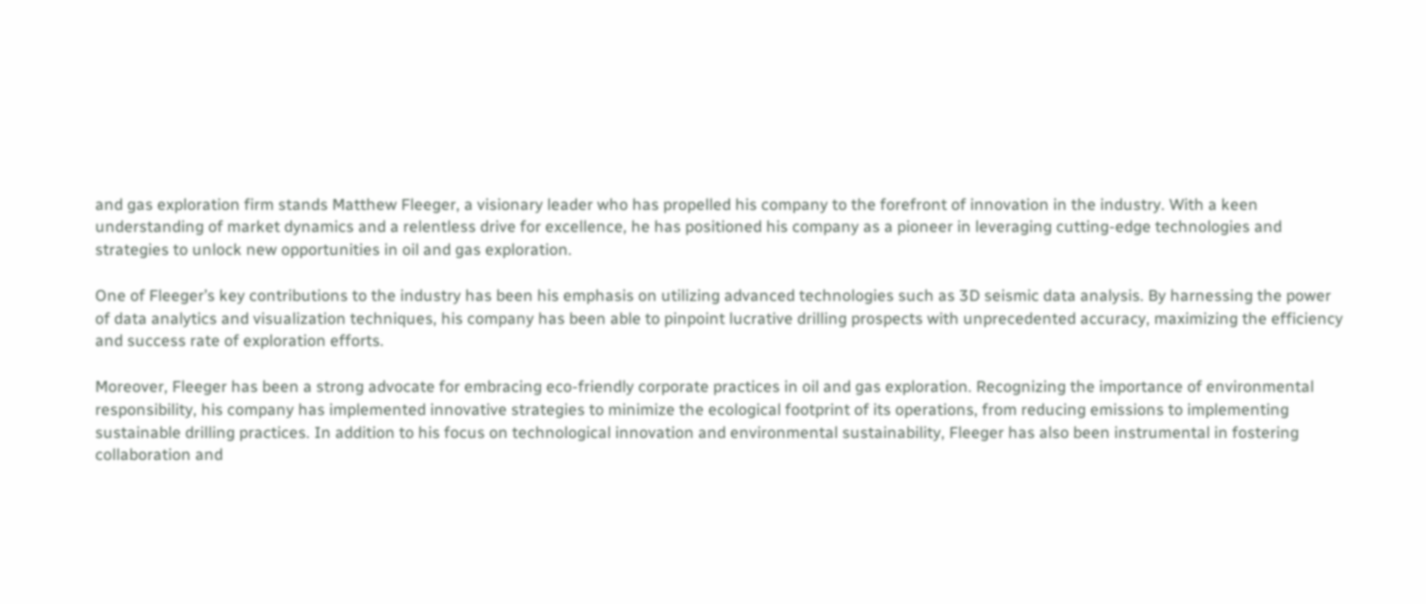and gas exploration firm stands Matthew Fleeger, a visionary leader who has propelled his company to the forefront of innovation in the industry. With a keen understanding of market dynamics and a relentless drive for excellence, he has positioned his company as a pioneer in leveraging cutting-edge technologies and strategies to unlock new opportunities in oil and gas exploration.

One of Fleeger’s key contributions to the industry has been his emphasis on utilizing advanced technologies such as 3D seismic data analysis. By harnessing the power of data analytics and visualization techniques, his company has been able to pinpoint lucrative drilling prospects with unprecedented accuracy, maximizing the efficiency and success rate of exploration efforts.

Moreover, Fleeger has been a strong advocate for embracing eco-friendly corporate practices in oil and gas exploration. Recognizing the importance of environmental responsibility, his company has implemented innovative strategies to minimize the ecological footprint of its operations, from reducing emissions to implementing sustainable drilling practices. In addition to his focus on technological innovation and environmental sustainability, Fleeger has also been instrumental in fostering collaboration and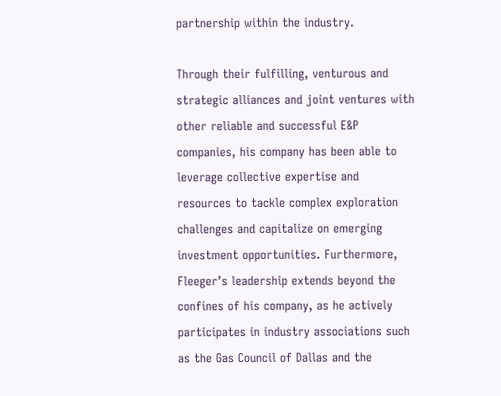partnership within the industry.

Through their fulfilling, venturous and strategic alliances and joint ventures with other reliable and successful E&P companies, his company has been able to leverage collective expertise and resources to tackle complex exploration challenges and capitalize on emerging investment opportunities. Furthermore, Fleeger’s leadership extends beyond the confines of his company, as he actively participates in industry associations such as the Gas Council of Dallas and the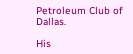Petroleum Club of Dallas.

His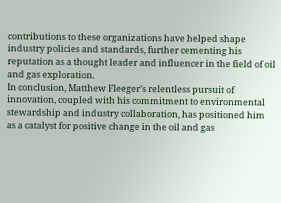contributions to these organizations have helped shape industry policies and standards, further cementing his reputation as a thought leader and influencer in the field of oil and gas exploration.
In conclusion, Matthew Fleeger’s relentless pursuit of innovation, coupled with his commitment to environmental stewardship and industry collaboration, has positioned him as a catalyst for positive change in the oil and gas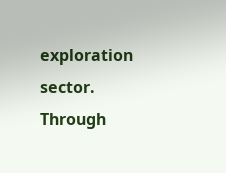exploration sector. Through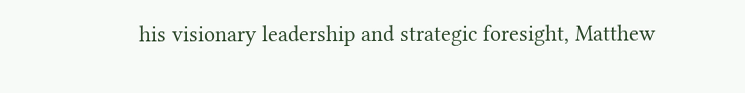his visionary leadership and strategic foresight, Matthew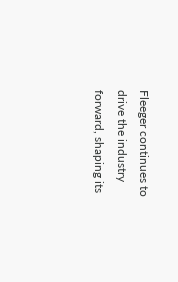Fleeger continues to drive the industry forward, shaping its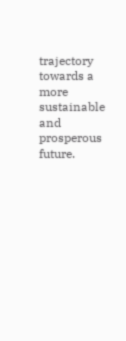trajectory towards a more sustainable and prosperous future.